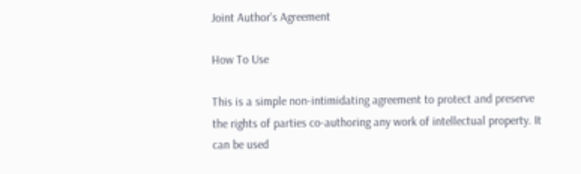Joint Author's Agreement

How To Use

This is a simple non-intimidating agreement to protect and preserve the rights of parties co-authoring any work of intellectual property. It can be used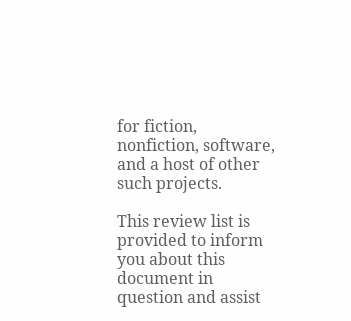for fiction, nonfiction, software, and a host of other such projects.

This review list is provided to inform you about this document in question and assist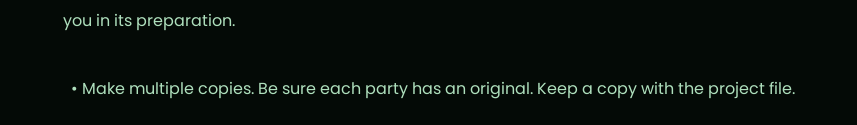you in its preparation.

  • Make multiple copies. Be sure each party has an original. Keep a copy with the project file.